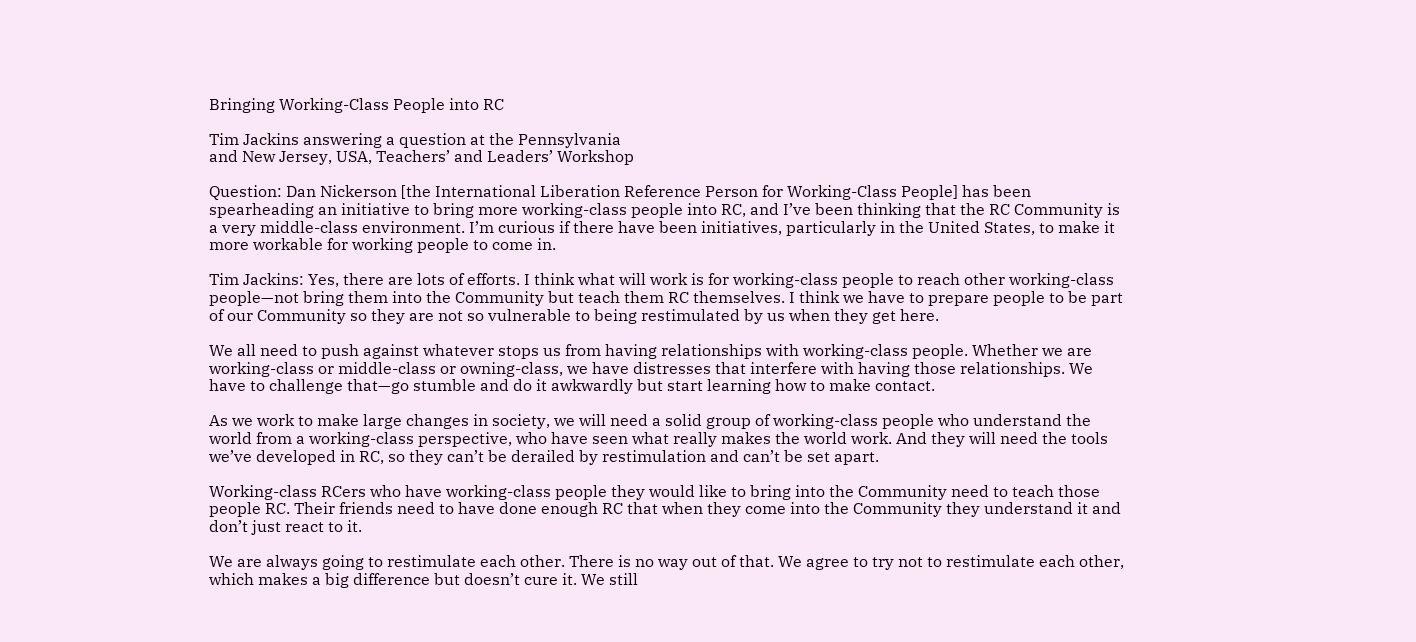Bringing Working-Class People into RC

Tim Jackins answering a question at the Pennsylvania
and New Jersey, USA, Teachers’ and Leaders’ Workshop

Question: Dan Nickerson [the International Liberation Reference Person for Working-Class People] has been spearheading an initiative to bring more working-class people into RC, and I’ve been thinking that the RC Community is a very middle-class environment. I’m curious if there have been initiatives, particularly in the United States, to make it more workable for working people to come in.

Tim Jackins: Yes, there are lots of efforts. I think what will work is for working-class people to reach other working-class people—not bring them into the Community but teach them RC themselves. I think we have to prepare people to be part of our Community so they are not so vulnerable to being restimulated by us when they get here.

We all need to push against whatever stops us from having relationships with working-class people. Whether we are working-class or middle-class or owning-class, we have distresses that interfere with having those relationships. We have to challenge that—go stumble and do it awkwardly but start learning how to make contact.

As we work to make large changes in society, we will need a solid group of working-class people who understand the world from a working-class perspective, who have seen what really makes the world work. And they will need the tools we’ve developed in RC, so they can’t be derailed by restimulation and can’t be set apart.

Working-class RCers who have working-class people they would like to bring into the Community need to teach those people RC. Their friends need to have done enough RC that when they come into the Community they understand it and don’t just react to it.

We are always going to restimulate each other. There is no way out of that. We agree to try not to restimulate each other, which makes a big difference but doesn’t cure it. We still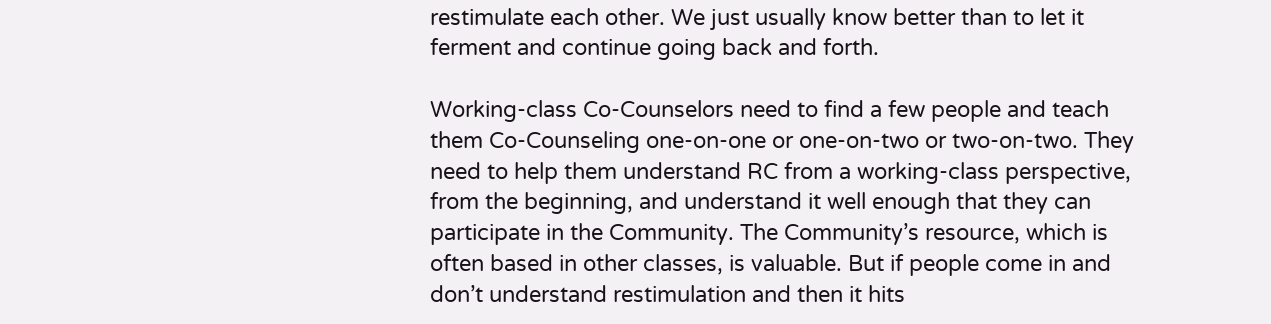restimulate each other. We just usually know better than to let it ferment and continue going back and forth.

Working-class Co-Counselors need to find a few people and teach them Co-Counseling one-on-one or one-on-two or two-on-two. They need to help them understand RC from a working-class perspective, from the beginning, and understand it well enough that they can participate in the Community. The Community’s resource, which is often based in other classes, is valuable. But if people come in and don’t understand restimulation and then it hits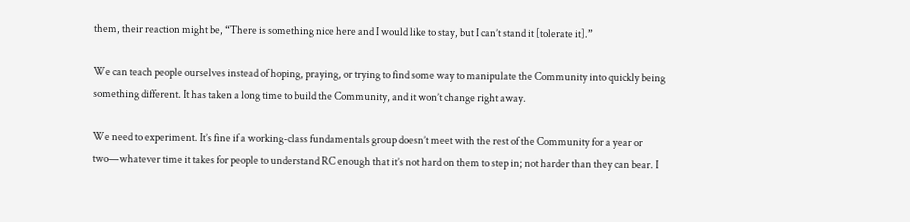them, their reaction might be, “There is something nice here and I would like to stay, but I can’t stand it [tolerate it].”

We can teach people ourselves instead of hoping, praying, or trying to find some way to manipulate the Community into quickly being something different. It has taken a long time to build the Community, and it won’t change right away.

We need to experiment. It’s fine if a working-class fundamentals group doesn’t meet with the rest of the Community for a year or two—whatever time it takes for people to understand RC enough that it’s not hard on them to step in; not harder than they can bear. I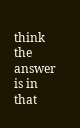think the answer is in that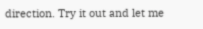direction. Try it out and let me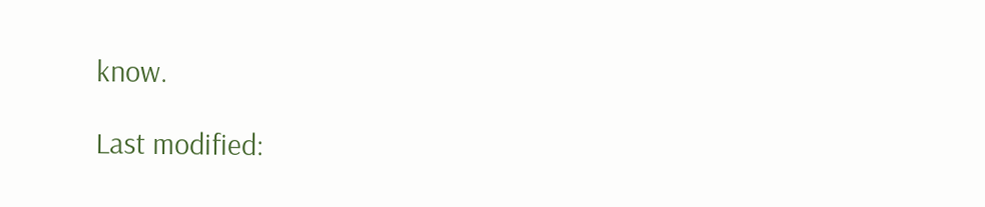know.

Last modified: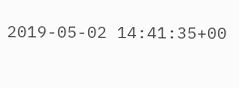2019-05-02 14:41:35+00